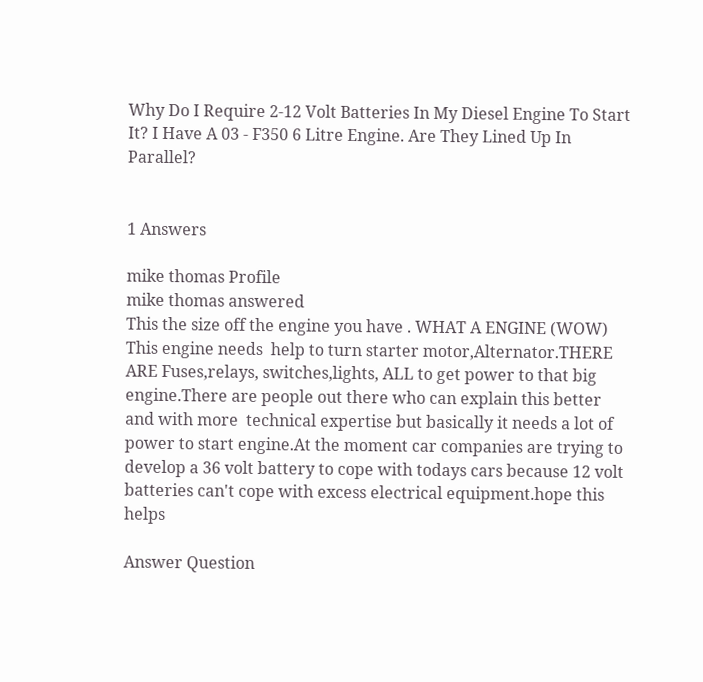Why Do I Require 2-12 Volt Batteries In My Diesel Engine To Start It? I Have A 03 - F350 6 Litre Engine. Are They Lined Up In Parallel?


1 Answers

mike thomas Profile
mike thomas answered
This the size off the engine you have . WHAT A ENGINE (WOW) This engine needs  help to turn starter motor,Alternator.THERE ARE Fuses,relays, switches,lights, ALL to get power to that big engine.There are people out there who can explain this better and with more  technical expertise but basically it needs a lot of power to start engine.At the moment car companies are trying to develop a 36 volt battery to cope with todays cars because 12 volt batteries can't cope with excess electrical equipment.hope this helps

Answer Question